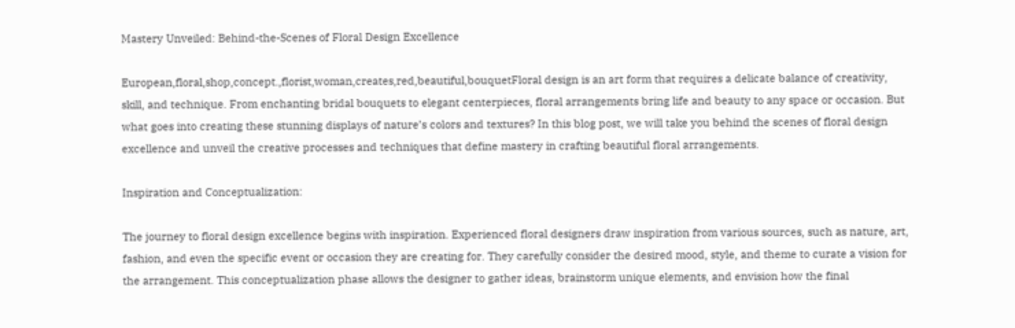Mastery Unveiled: Behind-the-Scenes of Floral Design Excellence

European,floral,shop,concept.,florist,woman,creates,red,beautiful,bouquetFloral design is an art form that requires a delicate balance of creativity, skill, and technique. From enchanting bridal bouquets to elegant centerpieces, floral arrangements bring life and beauty to any space or occasion. But what goes into creating these stunning displays of nature’s colors and textures? In this blog post, we will take you behind the scenes of floral design excellence and unveil the creative processes and techniques that define mastery in crafting beautiful floral arrangements.

Inspiration and Conceptualization:

The journey to floral design excellence begins with inspiration. Experienced floral designers draw inspiration from various sources, such as nature, art, fashion, and even the specific event or occasion they are creating for. They carefully consider the desired mood, style, and theme to curate a vision for the arrangement. This conceptualization phase allows the designer to gather ideas, brainstorm unique elements, and envision how the final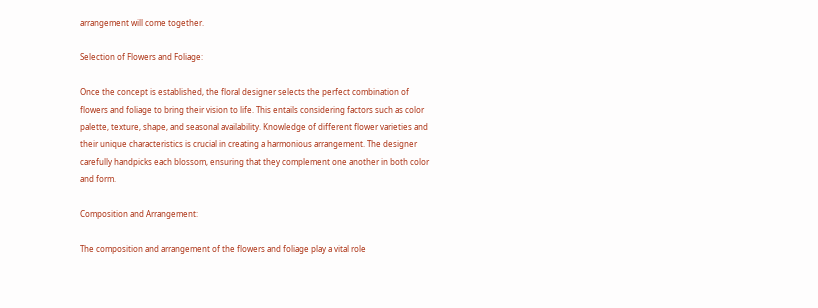arrangement will come together.

Selection of Flowers and Foliage:

Once the concept is established, the floral designer selects the perfect combination of flowers and foliage to bring their vision to life. This entails considering factors such as color palette, texture, shape, and seasonal availability. Knowledge of different flower varieties and their unique characteristics is crucial in creating a harmonious arrangement. The designer carefully handpicks each blossom, ensuring that they complement one another in both color and form.

Composition and Arrangement:

The composition and arrangement of the flowers and foliage play a vital role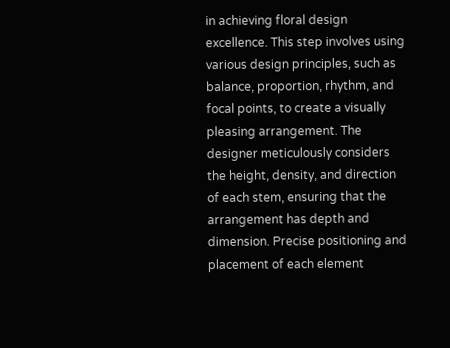in achieving floral design excellence. This step involves using various design principles, such as balance, proportion, rhythm, and focal points, to create a visually pleasing arrangement. The designer meticulously considers the height, density, and direction of each stem, ensuring that the arrangement has depth and dimension. Precise positioning and placement of each element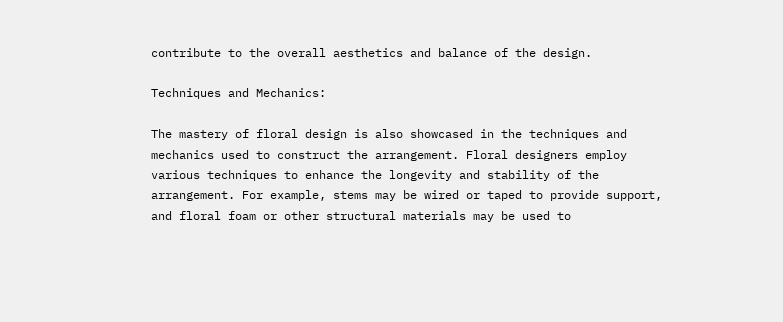contribute to the overall aesthetics and balance of the design.

Techniques and Mechanics:

The mastery of floral design is also showcased in the techniques and mechanics used to construct the arrangement. Floral designers employ various techniques to enhance the longevity and stability of the arrangement. For example, stems may be wired or taped to provide support, and floral foam or other structural materials may be used to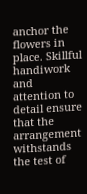anchor the flowers in place. Skillful handiwork and attention to detail ensure that the arrangement withstands the test of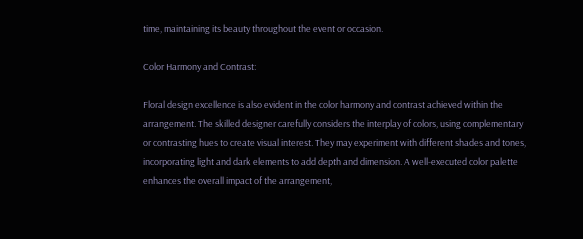time, maintaining its beauty throughout the event or occasion.

Color Harmony and Contrast:

Floral design excellence is also evident in the color harmony and contrast achieved within the arrangement. The skilled designer carefully considers the interplay of colors, using complementary or contrasting hues to create visual interest. They may experiment with different shades and tones, incorporating light and dark elements to add depth and dimension. A well-executed color palette enhances the overall impact of the arrangement,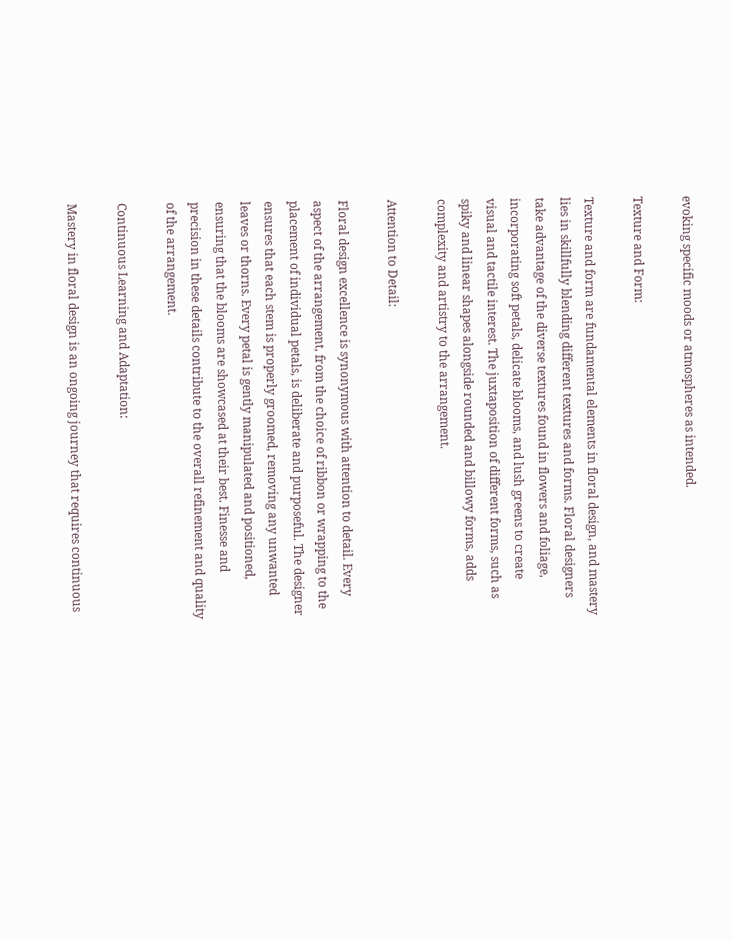evoking specific moods or atmospheres as intended.

Texture and Form:

Texture and form are fundamental elements in floral design, and mastery lies in skillfully blending different textures and forms. Floral designers take advantage of the diverse textures found in flowers and foliage, incorporating soft petals, delicate blooms, and lush greens to create visual and tactile interest. The juxtaposition of different forms, such as spiky and linear shapes alongside rounded and billowy forms, adds complexity and artistry to the arrangement.

Attention to Detail:

Floral design excellence is synonymous with attention to detail. Every aspect of the arrangement, from the choice of ribbon or wrapping to the placement of individual petals, is deliberate and purposeful. The designer ensures that each stem is properly groomed, removing any unwanted leaves or thorns. Every petal is gently manipulated and positioned, ensuring that the blooms are showcased at their best. Finesse and precision in these details contribute to the overall refinement and quality of the arrangement.

Continuous Learning and Adaptation:

Mastery in floral design is an ongoing journey that requires continuous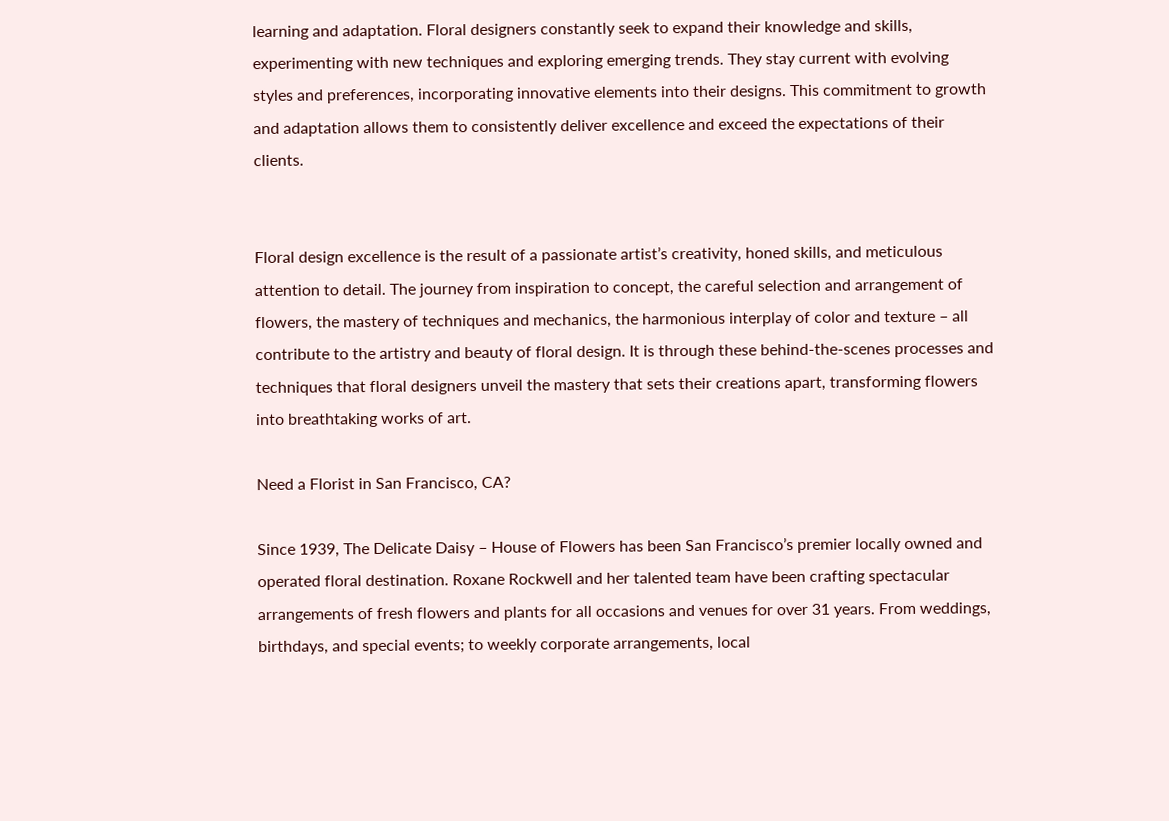learning and adaptation. Floral designers constantly seek to expand their knowledge and skills, experimenting with new techniques and exploring emerging trends. They stay current with evolving styles and preferences, incorporating innovative elements into their designs. This commitment to growth and adaptation allows them to consistently deliver excellence and exceed the expectations of their clients.


Floral design excellence is the result of a passionate artist’s creativity, honed skills, and meticulous attention to detail. The journey from inspiration to concept, the careful selection and arrangement of flowers, the mastery of techniques and mechanics, the harmonious interplay of color and texture – all contribute to the artistry and beauty of floral design. It is through these behind-the-scenes processes and techniques that floral designers unveil the mastery that sets their creations apart, transforming flowers into breathtaking works of art.

Need a Florist in San Francisco, CA?

Since 1939, The Delicate Daisy – House of Flowers has been San Francisco’s premier locally owned and operated floral destination. Roxane Rockwell and her talented team have been crafting spectacular arrangements of fresh flowers and plants for all occasions and venues for over 31 years. From weddings, birthdays, and special events; to weekly corporate arrangements, local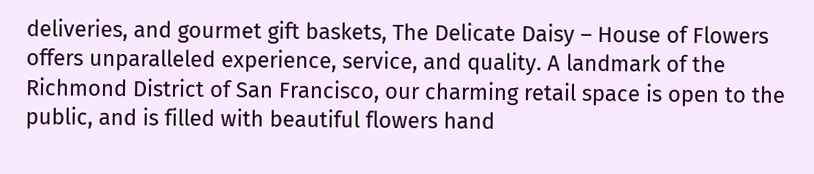deliveries, and gourmet gift baskets, The Delicate Daisy – House of Flowers offers unparalleled experience, service, and quality. A landmark of the Richmond District of San Francisco, our charming retail space is open to the public, and is filled with beautiful flowers hand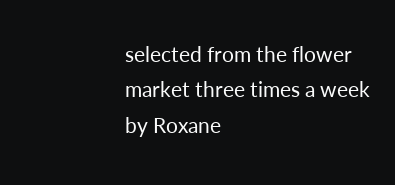selected from the flower market three times a week by Roxane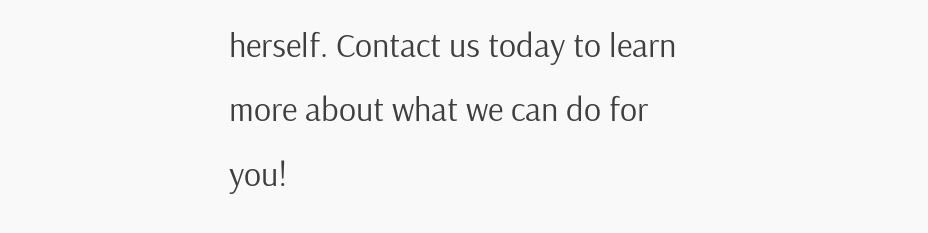herself. Contact us today to learn more about what we can do for you!